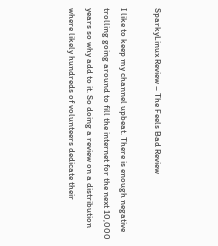SparkyLinux Review – The Feels Bad Review

I like to keep my channel upbeat. There is enough negative trolling going around to fill the internet for the next 10,000 years so why add to it. So doing a review on a distribution where likely hundreds of volunteers dedicate their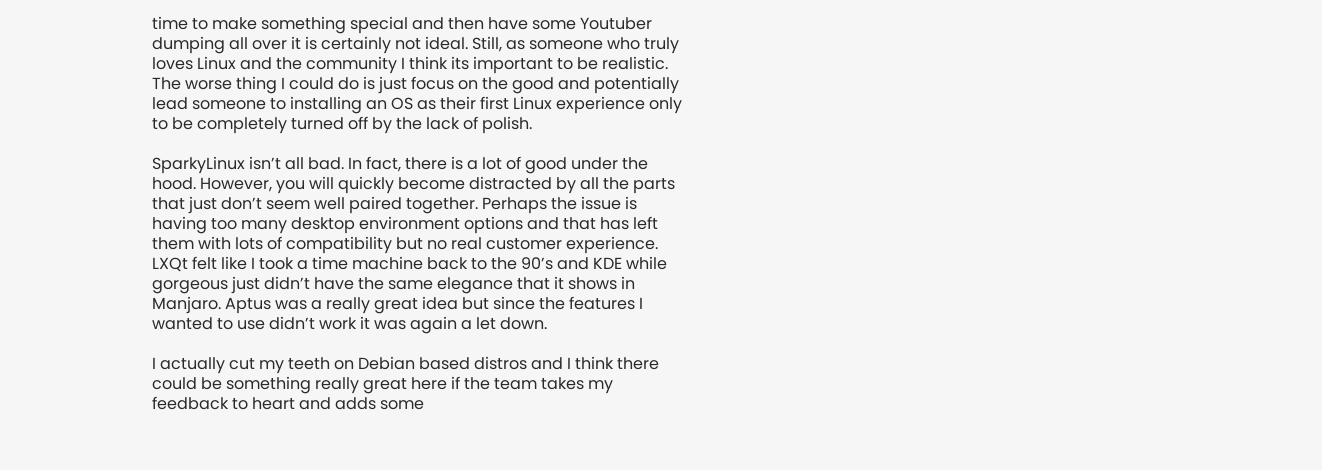time to make something special and then have some Youtuber dumping all over it is certainly not ideal. Still, as someone who truly loves Linux and the community I think its important to be realistic. The worse thing I could do is just focus on the good and potentially lead someone to installing an OS as their first Linux experience only to be completely turned off by the lack of polish.

SparkyLinux isn’t all bad. In fact, there is a lot of good under the hood. However, you will quickly become distracted by all the parts that just don’t seem well paired together. Perhaps the issue is having too many desktop environment options and that has left them with lots of compatibility but no real customer experience. LXQt felt like I took a time machine back to the 90’s and KDE while gorgeous just didn’t have the same elegance that it shows in Manjaro. Aptus was a really great idea but since the features I wanted to use didn’t work it was again a let down.

I actually cut my teeth on Debian based distros and I think there could be something really great here if the team takes my feedback to heart and adds some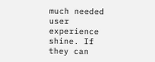much needed user experience shine. If they can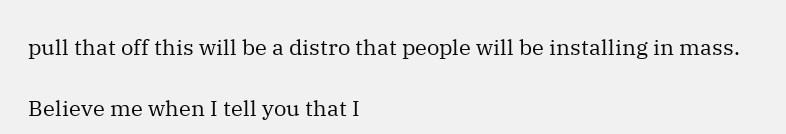pull that off this will be a distro that people will be installing in mass.

Believe me when I tell you that I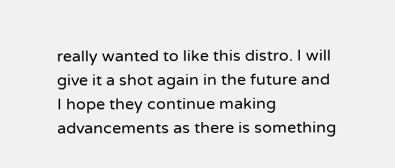really wanted to like this distro. I will give it a shot again in the future and I hope they continue making advancements as there is something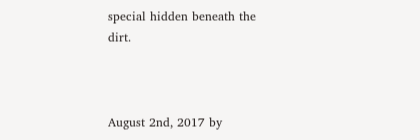special hidden beneath the dirt.



August 2nd, 2017 by